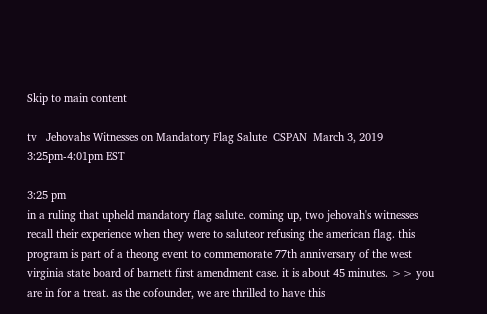Skip to main content

tv   Jehovahs Witnesses on Mandatory Flag Salute  CSPAN  March 3, 2019 3:25pm-4:01pm EST

3:25 pm
in a ruling that upheld mandatory flag salute. coming up, two jehovah's witnesses recall their experience when they were to saluteor refusing the american flag. this program is part of a theong event to commemorate 77th anniversary of the west virginia state board of barnett first amendment case. it is about 45 minutes. >> you are in for a treat. as the cofounder, we are thrilled to have this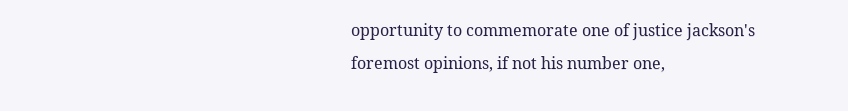opportunity to commemorate one of justice jackson's foremost opinions, if not his number one,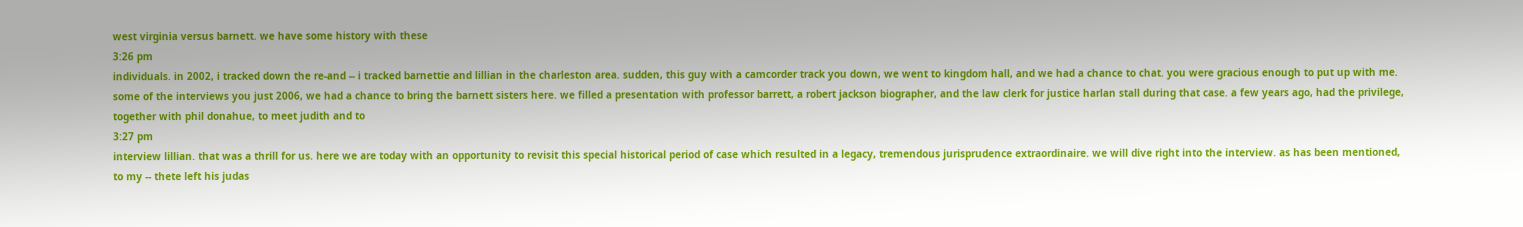west virginia versus barnett. we have some history with these
3:26 pm
individuals. in 2002, i tracked down the re-and -- i tracked barnettie and lillian in the charleston area. sudden, this guy with a camcorder track you down, we went to kingdom hall, and we had a chance to chat. you were gracious enough to put up with me. some of the interviews you just 2006, we had a chance to bring the barnett sisters here. we filled a presentation with professor barrett, a robert jackson biographer, and the law clerk for justice harlan stall during that case. a few years ago, had the privilege, together with phil donahue, to meet judith and to
3:27 pm
interview lillian. that was a thrill for us. here we are today with an opportunity to revisit this special historical period of case which resulted in a legacy, tremendous jurisprudence extraordinaire. we will dive right into the interview. as has been mentioned, to my -- thete left his judas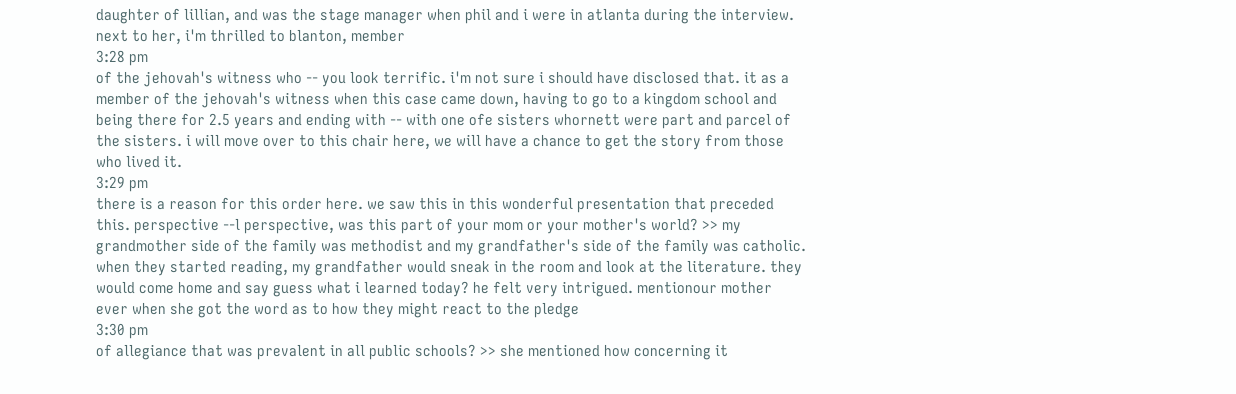daughter of lillian, and was the stage manager when phil and i were in atlanta during the interview. next to her, i'm thrilled to blanton, member
3:28 pm
of the jehovah's witness who -- you look terrific. i'm not sure i should have disclosed that. it as a member of the jehovah's witness when this case came down, having to go to a kingdom school and being there for 2.5 years and ending with -- with one ofe sisters whornett were part and parcel of the sisters. i will move over to this chair here, we will have a chance to get the story from those who lived it.
3:29 pm
there is a reason for this order here. we saw this in this wonderful presentation that preceded this. perspective --l perspective, was this part of your mom or your mother's world? >> my grandmother side of the family was methodist and my grandfather's side of the family was catholic. when they started reading, my grandfather would sneak in the room and look at the literature. they would come home and say guess what i learned today? he felt very intrigued. mentionour mother ever when she got the word as to how they might react to the pledge
3:30 pm
of allegiance that was prevalent in all public schools? >> she mentioned how concerning it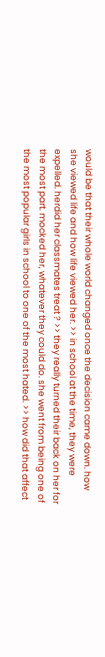would be that their whole world changed once the decision came down. how she viewed life and how life viewed her. >> in school at the time, they were expelled. herdid her classmates treat ? >> they really turned their back on her for the most part. mocked her, whatever they could do. she went from being one of the most popular girls in school to one of the most hated. >> how did that affect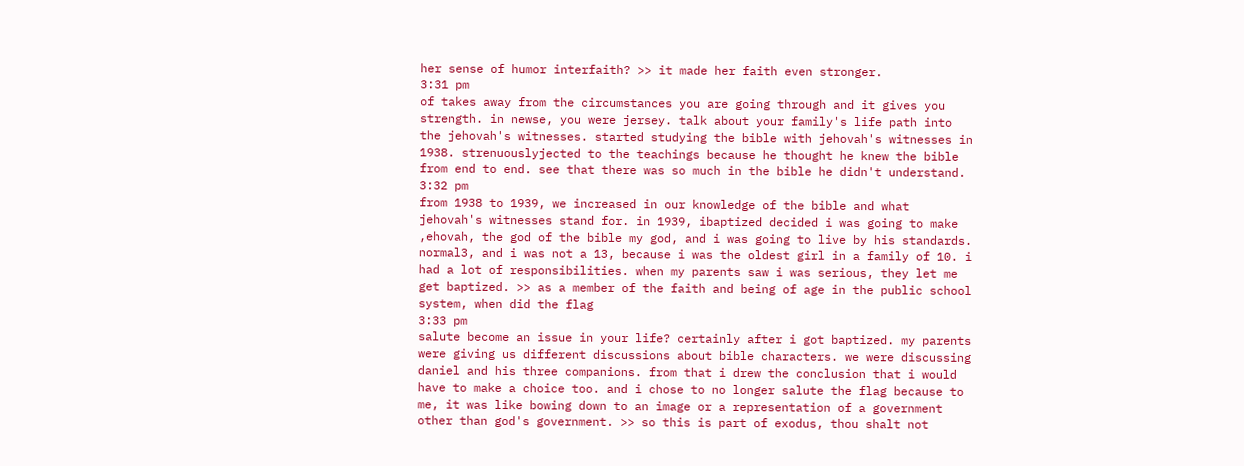her sense of humor interfaith? >> it made her faith even stronger.
3:31 pm
of takes away from the circumstances you are going through and it gives you strength. in newse, you were jersey. talk about your family's life path into the jehovah's witnesses. started studying the bible with jehovah's witnesses in 1938. strenuouslyjected to the teachings because he thought he knew the bible from end to end. see that there was so much in the bible he didn't understand.
3:32 pm
from 1938 to 1939, we increased in our knowledge of the bible and what jehovah's witnesses stand for. in 1939, ibaptized decided i was going to make ,ehovah, the god of the bible my god, and i was going to live by his standards. normal3, and i was not a 13, because i was the oldest girl in a family of 10. i had a lot of responsibilities. when my parents saw i was serious, they let me get baptized. >> as a member of the faith and being of age in the public school system, when did the flag
3:33 pm
salute become an issue in your life? certainly after i got baptized. my parents were giving us different discussions about bible characters. we were discussing daniel and his three companions. from that i drew the conclusion that i would have to make a choice too. and i chose to no longer salute the flag because to me, it was like bowing down to an image or a representation of a government other than god's government. >> so this is part of exodus, thou shalt not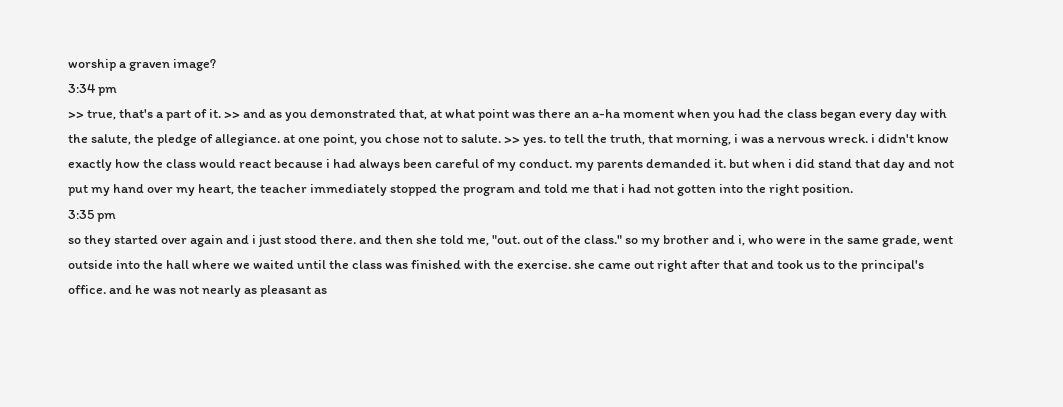worship a graven image?
3:34 pm
>> true, that's a part of it. >> and as you demonstrated that, at what point was there an a-ha moment when you had the class began every day with the salute, the pledge of allegiance. at one point, you chose not to salute. >> yes. to tell the truth, that morning, i was a nervous wreck. i didn't know exactly how the class would react because i had always been careful of my conduct. my parents demanded it. but when i did stand that day and not put my hand over my heart, the teacher immediately stopped the program and told me that i had not gotten into the right position.
3:35 pm
so they started over again and i just stood there. and then she told me, "out. out of the class." so my brother and i, who were in the same grade, went outside into the hall where we waited until the class was finished with the exercise. she came out right after that and took us to the principal's office. and he was not nearly as pleasant as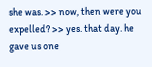she was. >> now, then were you expelled? >> yes. that day. he gave us one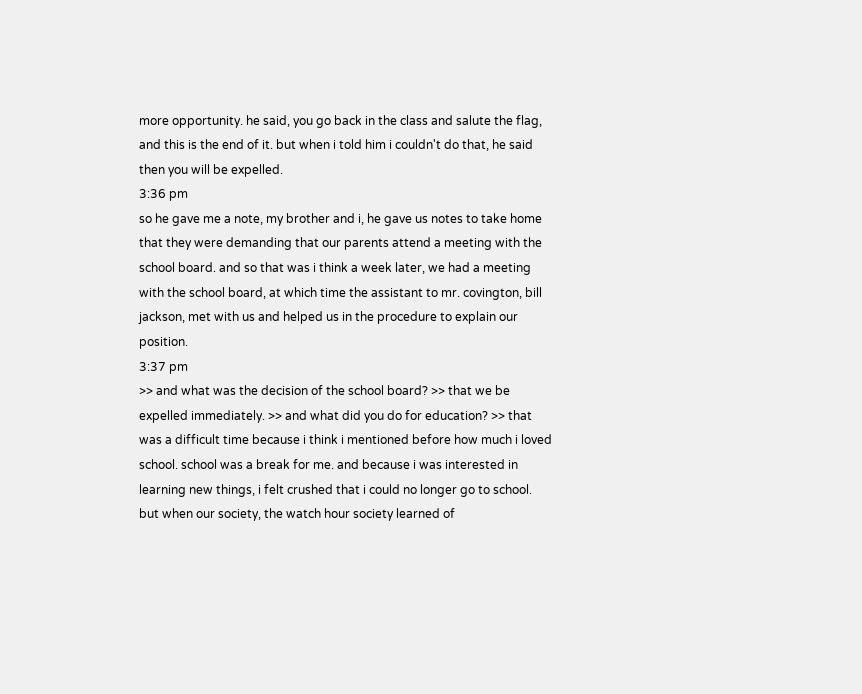more opportunity. he said, you go back in the class and salute the flag, and this is the end of it. but when i told him i couldn't do that, he said then you will be expelled.
3:36 pm
so he gave me a note, my brother and i, he gave us notes to take home that they were demanding that our parents attend a meeting with the school board. and so that was i think a week later, we had a meeting with the school board, at which time the assistant to mr. covington, bill jackson, met with us and helped us in the procedure to explain our position.
3:37 pm
>> and what was the decision of the school board? >> that we be expelled immediately. >> and what did you do for education? >> that was a difficult time because i think i mentioned before how much i loved school. school was a break for me. and because i was interested in learning new things, i felt crushed that i could no longer go to school. but when our society, the watch hour society learned of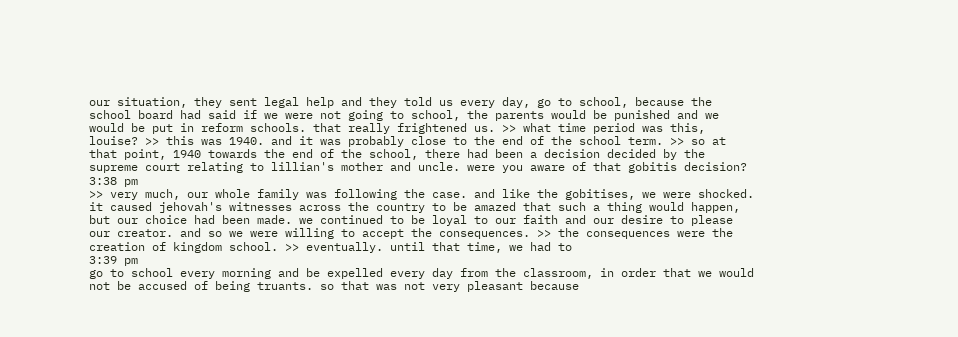our situation, they sent legal help and they told us every day, go to school, because the school board had said if we were not going to school, the parents would be punished and we would be put in reform schools. that really frightened us. >> what time period was this, louise? >> this was 1940. and it was probably close to the end of the school term. >> so at that point, 1940 towards the end of the school, there had been a decision decided by the supreme court relating to lillian's mother and uncle. were you aware of that gobitis decision?
3:38 pm
>> very much, our whole family was following the case. and like the gobitises, we were shocked. it caused jehovah's witnesses across the country to be amazed that such a thing would happen, but our choice had been made. we continued to be loyal to our faith and our desire to please our creator. and so we were willing to accept the consequences. >> the consequences were the creation of kingdom school. >> eventually. until that time, we had to
3:39 pm
go to school every morning and be expelled every day from the classroom, in order that we would not be accused of being truants. so that was not very pleasant because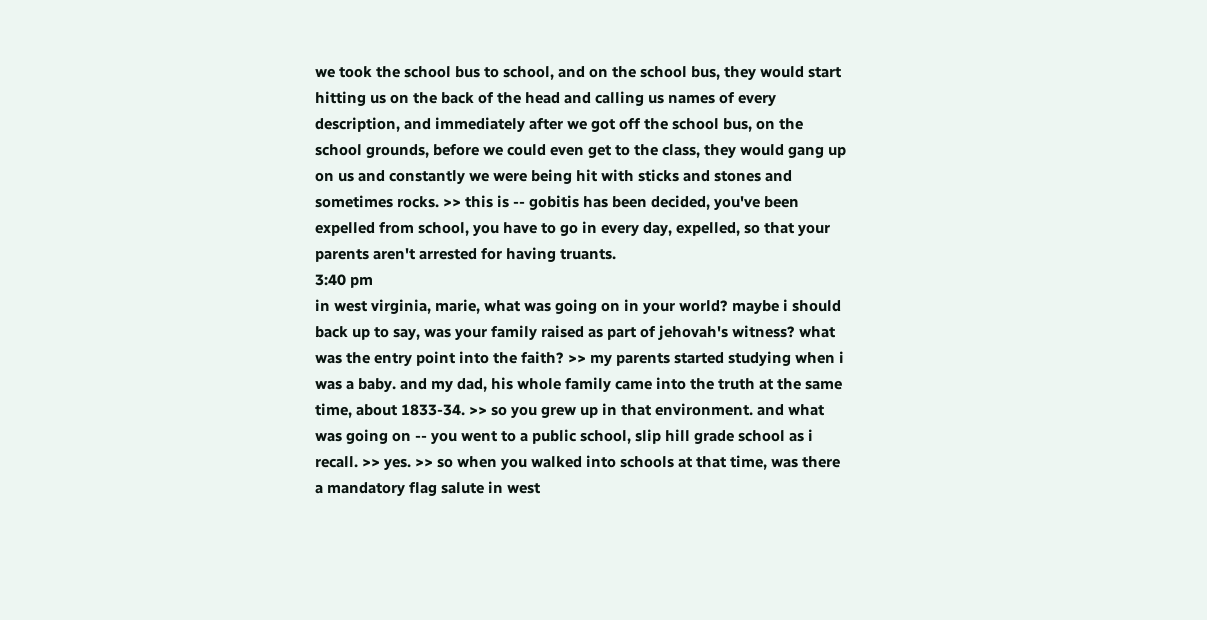we took the school bus to school, and on the school bus, they would start hitting us on the back of the head and calling us names of every description, and immediately after we got off the school bus, on the school grounds, before we could even get to the class, they would gang up on us and constantly we were being hit with sticks and stones and sometimes rocks. >> this is -- gobitis has been decided, you've been expelled from school, you have to go in every day, expelled, so that your parents aren't arrested for having truants.
3:40 pm
in west virginia, marie, what was going on in your world? maybe i should back up to say, was your family raised as part of jehovah's witness? what was the entry point into the faith? >> my parents started studying when i was a baby. and my dad, his whole family came into the truth at the same time, about 1833-34. >> so you grew up in that environment. and what was going on -- you went to a public school, slip hill grade school as i recall. >> yes. >> so when you walked into schools at that time, was there a mandatory flag salute in west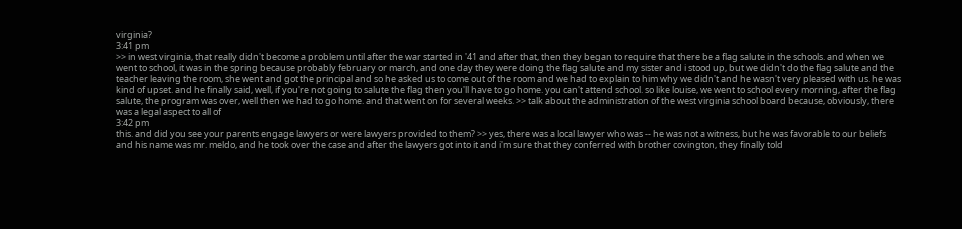virginia?
3:41 pm
>> in west virginia, that really didn't become a problem until after the war started in '41 and after that, then they began to require that there be a flag salute in the schools. and when we went to school, it was in the spring because probably february or march, and one day they were doing the flag salute and my sister and i stood up, but we didn't do the flag salute and the teacher leaving the room, she went and got the principal and so he asked us to come out of the room and we had to explain to him why we didn't and he wasn't very pleased with us. he was kind of upset. and he finally said, well, if you're not going to salute the flag then you'll have to go home. you can't attend school. so like louise, we went to school every morning, after the flag salute, the program was over, well then we had to go home. and that went on for several weeks. >> talk about the administration of the west virginia school board because, obviously, there was a legal aspect to all of
3:42 pm
this. and did you see your parents engage lawyers or were lawyers provided to them? >> yes, there was a local lawyer who was -- he was not a witness, but he was favorable to our beliefs and his name was mr. meldo, and he took over the case and after the lawyers got into it and i'm sure that they conferred with brother covington, they finally told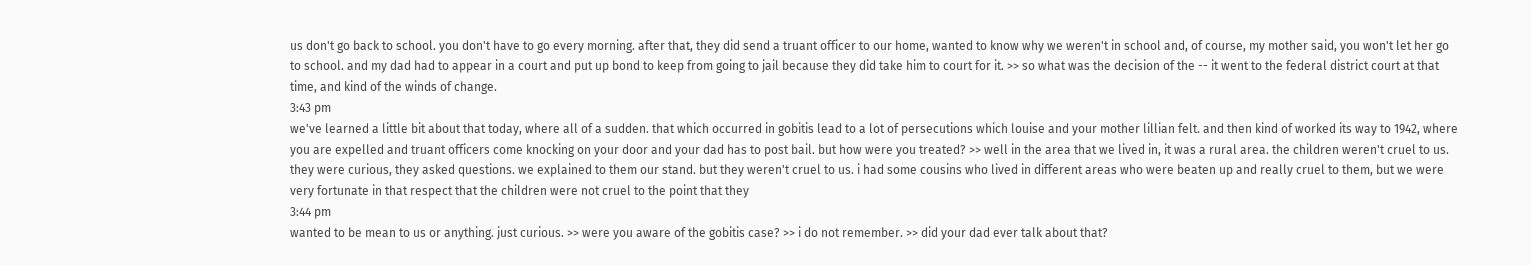us don't go back to school. you don't have to go every morning. after that, they did send a truant officer to our home, wanted to know why we weren't in school and, of course, my mother said, you won't let her go to school. and my dad had to appear in a court and put up bond to keep from going to jail because they did take him to court for it. >> so what was the decision of the -- it went to the federal district court at that time, and kind of the winds of change.
3:43 pm
we've learned a little bit about that today, where all of a sudden. that which occurred in gobitis lead to a lot of persecutions which louise and your mother lillian felt. and then kind of worked its way to 1942, where you are expelled and truant officers come knocking on your door and your dad has to post bail. but how were you treated? >> well in the area that we lived in, it was a rural area. the children weren't cruel to us. they were curious, they asked questions. we explained to them our stand. but they weren't cruel to us. i had some cousins who lived in different areas who were beaten up and really cruel to them, but we were very fortunate in that respect that the children were not cruel to the point that they
3:44 pm
wanted to be mean to us or anything. just curious. >> were you aware of the gobitis case? >> i do not remember. >> did your dad ever talk about that?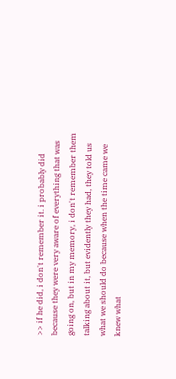>> if he did, i don't remember it. i probably did because they were very aware of everything that was going on, but in my memory, i don't remember them talking about it, but evidently they had, they told us what we should do because when the time came we knew what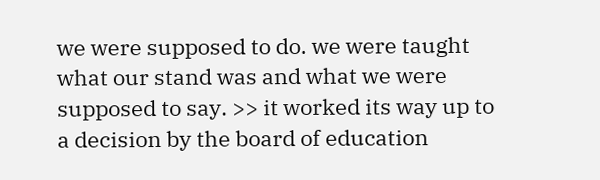we were supposed to do. we were taught what our stand was and what we were supposed to say. >> it worked its way up to a decision by the board of education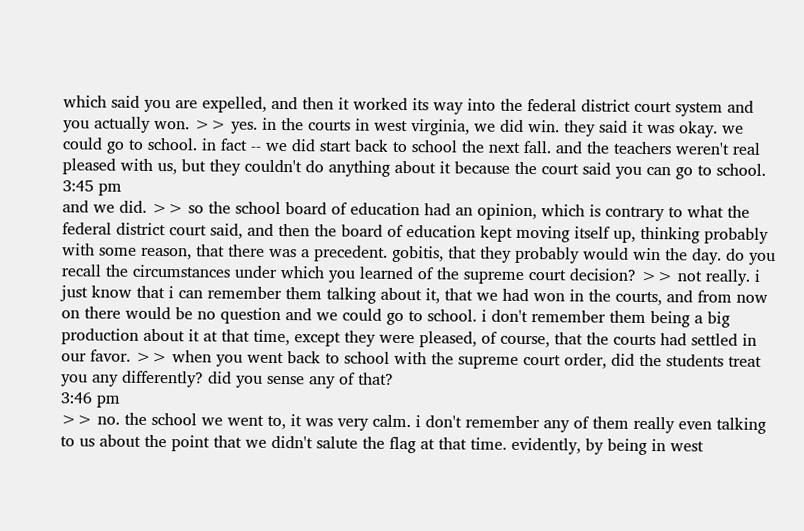which said you are expelled, and then it worked its way into the federal district court system and you actually won. >> yes. in the courts in west virginia, we did win. they said it was okay. we could go to school. in fact -- we did start back to school the next fall. and the teachers weren't real pleased with us, but they couldn't do anything about it because the court said you can go to school.
3:45 pm
and we did. >> so the school board of education had an opinion, which is contrary to what the federal district court said, and then the board of education kept moving itself up, thinking probably with some reason, that there was a precedent. gobitis, that they probably would win the day. do you recall the circumstances under which you learned of the supreme court decision? >> not really. i just know that i can remember them talking about it, that we had won in the courts, and from now on there would be no question and we could go to school. i don't remember them being a big production about it at that time, except they were pleased, of course, that the courts had settled in our favor. >> when you went back to school with the supreme court order, did the students treat you any differently? did you sense any of that?
3:46 pm
>> no. the school we went to, it was very calm. i don't remember any of them really even talking to us about the point that we didn't salute the flag at that time. evidently, by being in west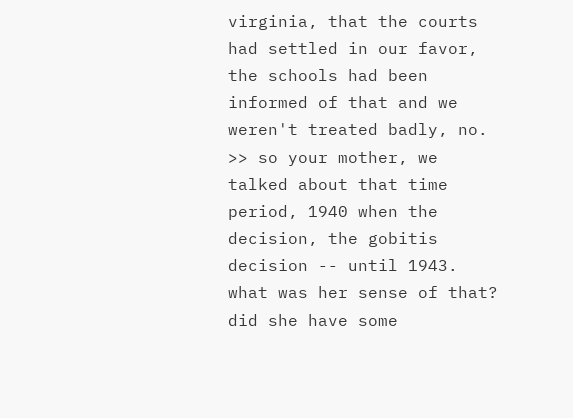virginia, that the courts had settled in our favor, the schools had been informed of that and we weren't treated badly, no. >> so your mother, we talked about that time period, 1940 when the decision, the gobitis decision -- until 1943. what was her sense of that? did she have some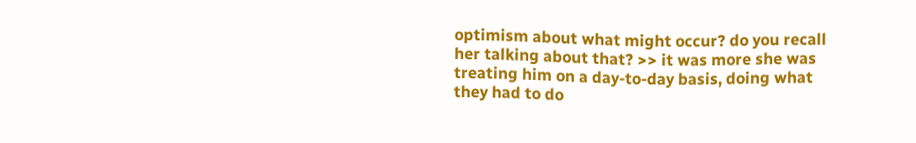optimism about what might occur? do you recall her talking about that? >> it was more she was treating him on a day-to-day basis, doing what they had to do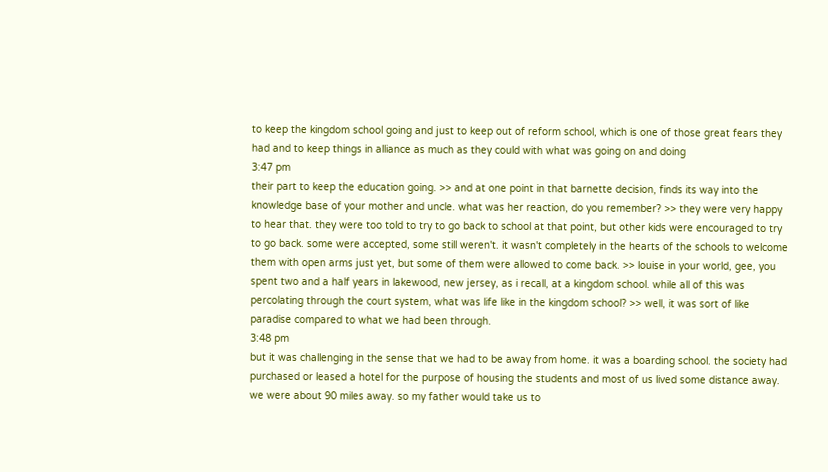to keep the kingdom school going and just to keep out of reform school, which is one of those great fears they had and to keep things in alliance as much as they could with what was going on and doing
3:47 pm
their part to keep the education going. >> and at one point in that barnette decision, finds its way into the knowledge base of your mother and uncle. what was her reaction, do you remember? >> they were very happy to hear that. they were too told to try to go back to school at that point, but other kids were encouraged to try to go back. some were accepted, some still weren't. it wasn't completely in the hearts of the schools to welcome them with open arms just yet, but some of them were allowed to come back. >> louise in your world, gee, you spent two and a half years in lakewood, new jersey, as i recall, at a kingdom school. while all of this was percolating through the court system, what was life like in the kingdom school? >> well, it was sort of like paradise compared to what we had been through.
3:48 pm
but it was challenging in the sense that we had to be away from home. it was a boarding school. the society had purchased or leased a hotel for the purpose of housing the students and most of us lived some distance away. we were about 90 miles away. so my father would take us to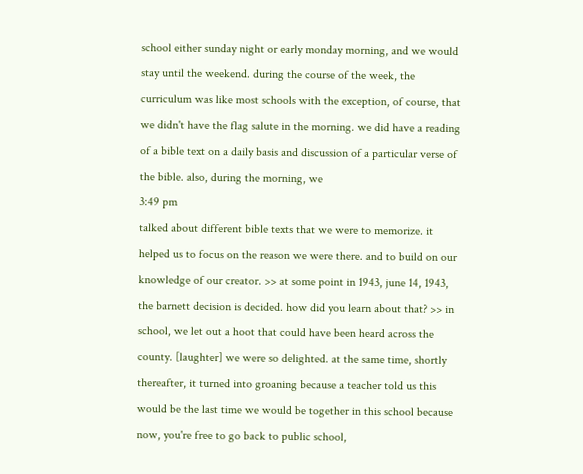school either sunday night or early monday morning, and we would stay until the weekend. during the course of the week, the curriculum was like most schools with the exception, of course, that we didn't have the flag salute in the morning. we did have a reading of a bible text on a daily basis and discussion of a particular verse of the bible. also, during the morning, we
3:49 pm
talked about different bible texts that we were to memorize. it helped us to focus on the reason we were there. and to build on our knowledge of our creator. >> at some point in 1943, june 14, 1943, the barnett decision is decided. how did you learn about that? >> in school, we let out a hoot that could have been heard across the county. [laughter] we were so delighted. at the same time, shortly thereafter, it turned into groaning because a teacher told us this would be the last time we would be together in this school because now, you're free to go back to public school,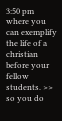3:50 pm
where you can exemplify the life of a christian before your fellow students. >> so you do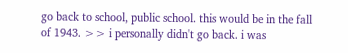go back to school, public school. this would be in the fall of 1943. >> i personally didn't go back. i was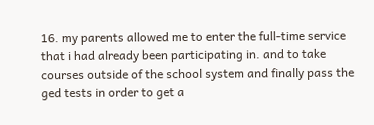16. my parents allowed me to enter the full-time service that i had already been participating in. and to take courses outside of the school system and finally pass the ged tests in order to get a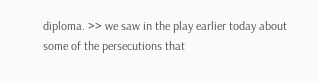diploma. >> we saw in the play earlier today about some of the persecutions that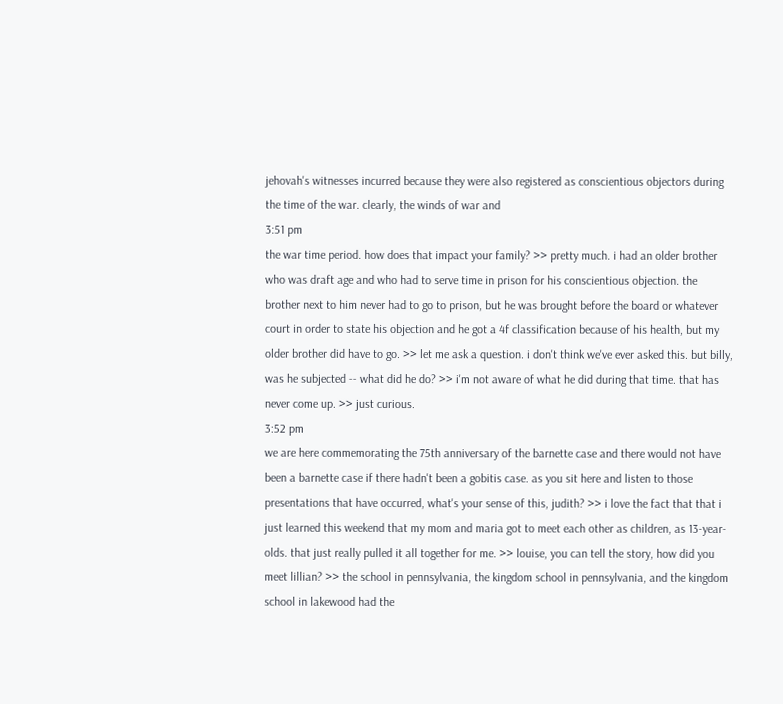jehovah's witnesses incurred because they were also registered as conscientious objectors during the time of the war. clearly, the winds of war and
3:51 pm
the war time period. how does that impact your family? >> pretty much. i had an older brother who was draft age and who had to serve time in prison for his conscientious objection. the brother next to him never had to go to prison, but he was brought before the board or whatever court in order to state his objection and he got a 4f classification because of his health, but my older brother did have to go. >> let me ask a question. i don't think we've ever asked this. but billy, was he subjected -- what did he do? >> i'm not aware of what he did during that time. that has never come up. >> just curious.
3:52 pm
we are here commemorating the 75th anniversary of the barnette case and there would not have been a barnette case if there hadn't been a gobitis case. as you sit here and listen to those presentations that have occurred, what's your sense of this, judith? >> i love the fact that that i just learned this weekend that my mom and maria got to meet each other as children, as 13-year-olds. that just really pulled it all together for me. >> louise, you can tell the story, how did you meet lillian? >> the school in pennsylvania, the kingdom school in pennsylvania, and the kingdom school in lakewood had the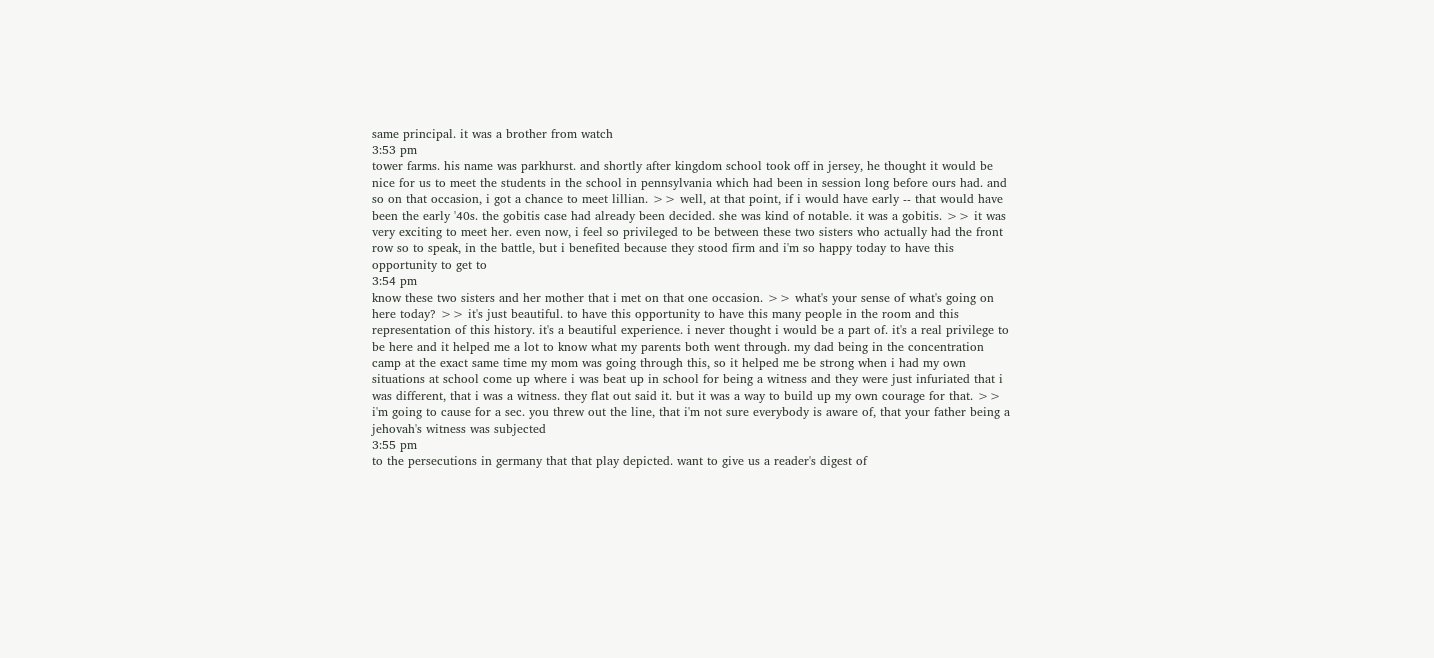same principal. it was a brother from watch
3:53 pm
tower farms. his name was parkhurst. and shortly after kingdom school took off in jersey, he thought it would be nice for us to meet the students in the school in pennsylvania which had been in session long before ours had. and so on that occasion, i got a chance to meet lillian. >> well, at that point, if i would have early -- that would have been the early '40s. the gobitis case had already been decided. she was kind of notable. it was a gobitis. >> it was very exciting to meet her. even now, i feel so privileged to be between these two sisters who actually had the front row so to speak, in the battle, but i benefited because they stood firm and i'm so happy today to have this opportunity to get to
3:54 pm
know these two sisters and her mother that i met on that one occasion. >> what's your sense of what's going on here today? >> it's just beautiful. to have this opportunity to have this many people in the room and this representation of this history. it's a beautiful experience. i never thought i would be a part of. it's a real privilege to be here and it helped me a lot to know what my parents both went through. my dad being in the concentration camp at the exact same time my mom was going through this, so it helped me be strong when i had my own situations at school come up where i was beat up in school for being a witness and they were just infuriated that i was different, that i was a witness. they flat out said it. but it was a way to build up my own courage for that. >> i'm going to cause for a sec. you threw out the line, that i'm not sure everybody is aware of, that your father being a jehovah's witness was subjected
3:55 pm
to the persecutions in germany that that play depicted. want to give us a reader's digest of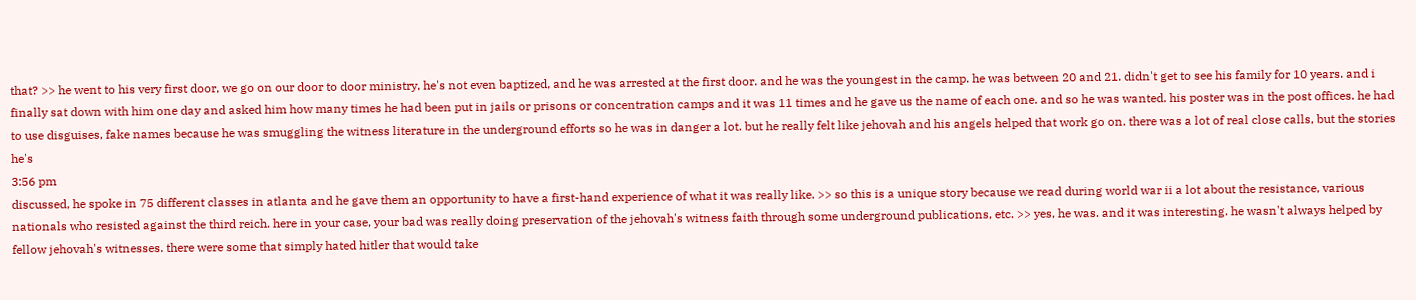that? >> he went to his very first door, we go on our door to door ministry, he's not even baptized, and he was arrested at the first door. and he was the youngest in the camp. he was between 20 and 21. didn't get to see his family for 10 years. and i finally sat down with him one day and asked him how many times he had been put in jails or prisons or concentration camps and it was 11 times and he gave us the name of each one. and so he was wanted. his poster was in the post offices. he had to use disguises, fake names because he was smuggling the witness literature in the underground efforts so he was in danger a lot. but he really felt like jehovah and his angels helped that work go on. there was a lot of real close calls, but the stories he's
3:56 pm
discussed, he spoke in 75 different classes in atlanta and he gave them an opportunity to have a first-hand experience of what it was really like. >> so this is a unique story because we read during world war ii a lot about the resistance, various nationals who resisted against the third reich. here in your case, your bad was really doing preservation of the jehovah's witness faith through some underground publications, etc. >> yes, he was. and it was interesting. he wasn't always helped by fellow jehovah's witnesses. there were some that simply hated hitler that would take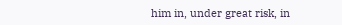him in, under great risk, in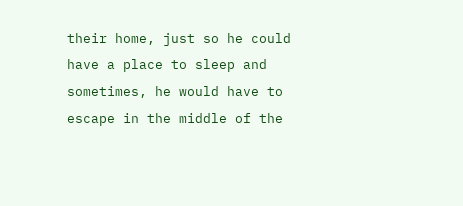their home, just so he could have a place to sleep and sometimes, he would have to escape in the middle of the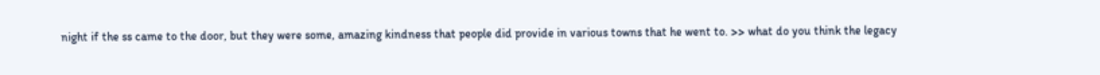night if the ss came to the door, but they were some, amazing kindness that people did provide in various towns that he went to. >> what do you think the legacy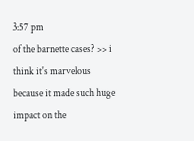3:57 pm
of the barnette cases? >> i think it's marvelous because it made such huge impact on the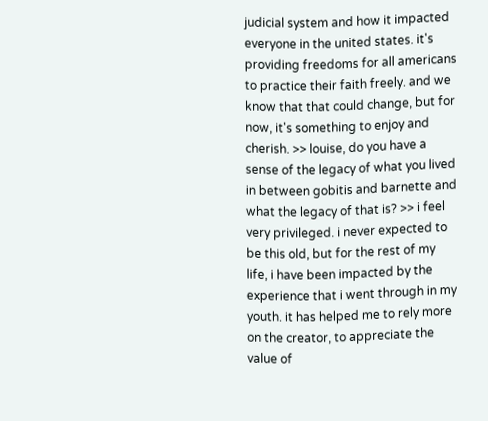judicial system and how it impacted everyone in the united states. it's providing freedoms for all americans to practice their faith freely. and we know that that could change, but for now, it's something to enjoy and cherish. >> louise, do you have a sense of the legacy of what you lived in between gobitis and barnette and what the legacy of that is? >> i feel very privileged. i never expected to be this old, but for the rest of my life, i have been impacted by the experience that i went through in my youth. it has helped me to rely more on the creator, to appreciate the value of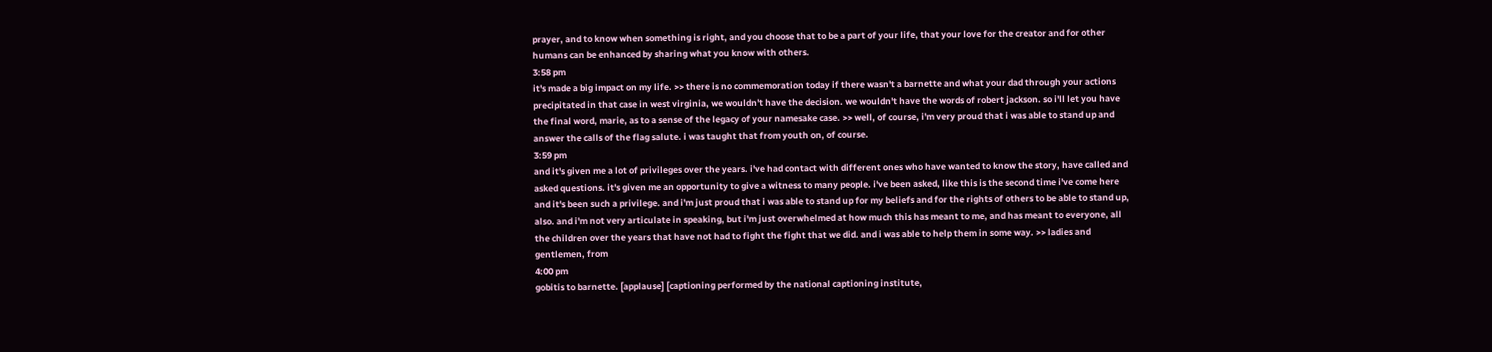prayer, and to know when something is right, and you choose that to be a part of your life, that your love for the creator and for other humans can be enhanced by sharing what you know with others.
3:58 pm
it's made a big impact on my life. >> there is no commemoration today if there wasn't a barnette and what your dad through your actions precipitated in that case in west virginia, we wouldn't have the decision. we wouldn't have the words of robert jackson. so i'll let you have the final word, marie, as to a sense of the legacy of your namesake case. >> well, of course, i'm very proud that i was able to stand up and answer the calls of the flag salute. i was taught that from youth on, of course.
3:59 pm
and it's given me a lot of privileges over the years. i've had contact with different ones who have wanted to know the story, have called and asked questions. it's given me an opportunity to give a witness to many people. i've been asked, like this is the second time i've come here and it's been such a privilege. and i'm just proud that i was able to stand up for my beliefs and for the rights of others to be able to stand up, also. and i'm not very articulate in speaking, but i'm just overwhelmed at how much this has meant to me, and has meant to everyone, all the children over the years that have not had to fight the fight that we did. and i was able to help them in some way. >> ladies and gentlemen, from
4:00 pm
gobitis to barnette. [applause] [captioning performed by the national captioning institute,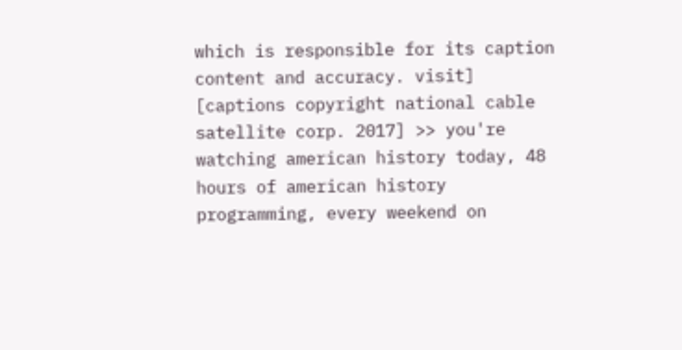which is responsible for its caption content and accuracy. visit] [captions copyright national cable satellite corp. 2017] >> you're watching american history today, 48 hours of american history programming, every weekend on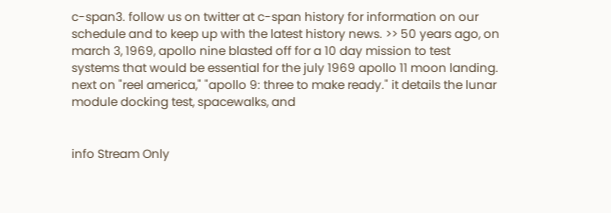c-span3. follow us on twitter at c-span history for information on our schedule and to keep up with the latest history news. >> 50 years ago, on march 3, 1969, apollo nine blasted off for a 10 day mission to test systems that would be essential for the july 1969 apollo 11 moon landing. next on "reel america," "apollo 9: three to make ready." it details the lunar module docking test, spacewalks, and


info Stream Only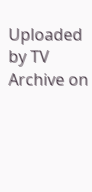Uploaded by TV Archive on